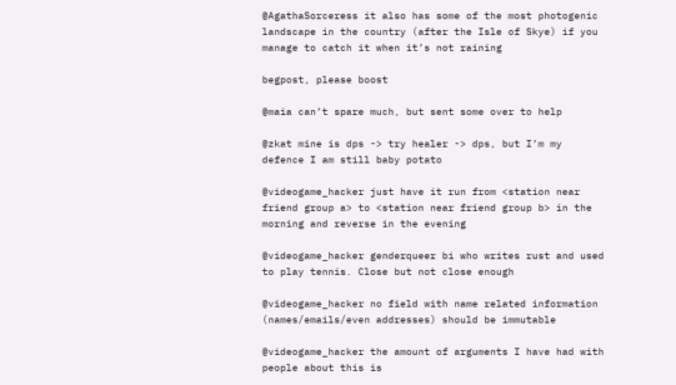@AgathaSorceress it also has some of the most photogenic landscape in the country (after the Isle of Skye) if you manage to catch it when it’s not raining

begpost, please boost

@maia can’t spare much, but sent some over to help

@zkat mine is dps -> try healer -> dps, but I’m my defence I am still baby potato

@videogame_hacker just have it run from <station near friend group a> to <station near friend group b> in the morning and reverse in the evening

@videogame_hacker genderqueer bi who writes rust and used to play tennis. Close but not close enough

@videogame_hacker no field with name related information (names/emails/even addresses) should be immutable

@videogame_hacker the amount of arguments I have had with people about this is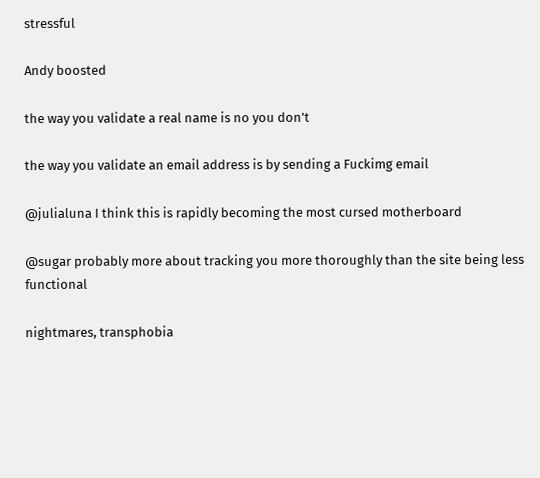stressful

Andy boosted

the way you validate a real name is no you don't

the way you validate an email address is by sending a Fuckimg email

@julialuna I think this is rapidly becoming the most cursed motherboard

@sugar probably more about tracking you more thoroughly than the site being less functional

nightmares, transphobia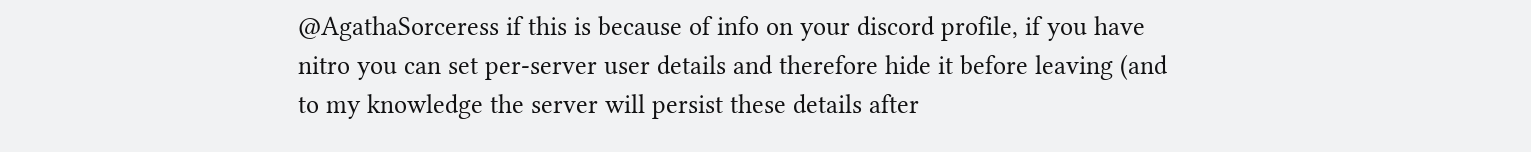@AgathaSorceress if this is because of info on your discord profile, if you have nitro you can set per-server user details and therefore hide it before leaving (and to my knowledge the server will persist these details after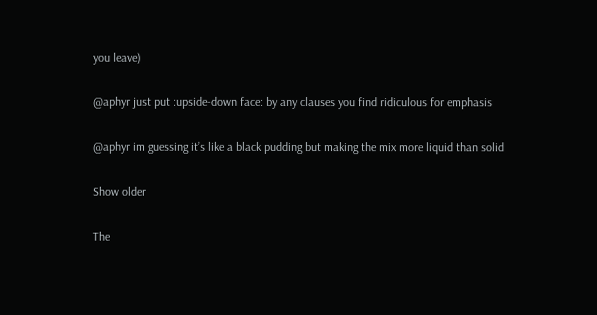you leave)

@aphyr just put :upside-down face: by any clauses you find ridiculous for emphasis

@aphyr im guessing it’s like a black pudding but making the mix more liquid than solid

Show older

The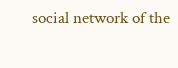social network of the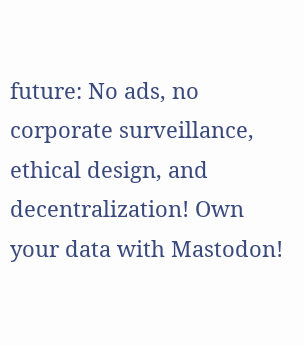future: No ads, no corporate surveillance, ethical design, and decentralization! Own your data with Mastodon!